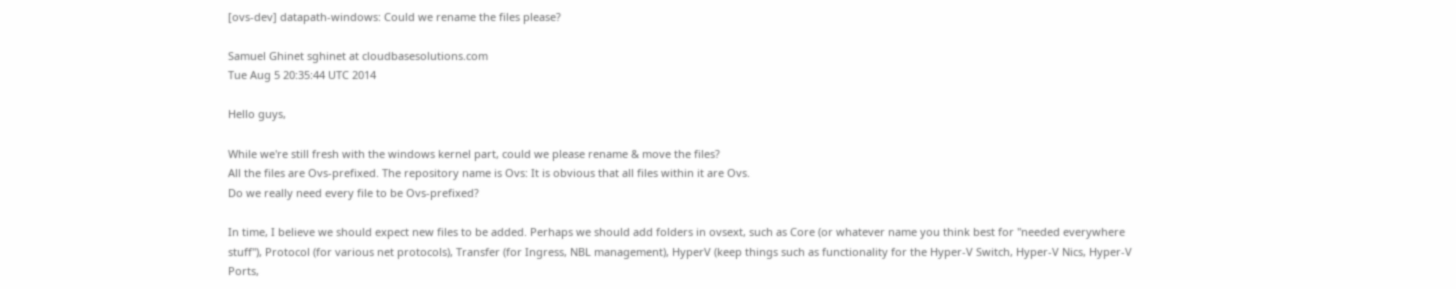[ovs-dev] datapath-windows: Could we rename the files please?

Samuel Ghinet sghinet at cloudbasesolutions.com
Tue Aug 5 20:35:44 UTC 2014

Hello guys,

While we're still fresh with the windows kernel part, could we please rename & move the files?
All the files are Ovs-prefixed. The repository name is Ovs: It is obvious that all files within it are Ovs.
Do we really need every file to be Ovs-prefixed?

In time, I believe we should expect new files to be added. Perhaps we should add folders in ovsext, such as Core (or whatever name you think best for "needed everywhere stuff"), Protocol (for various net protocols), Transfer (for Ingress, NBL management), HyperV (keep things such as functionality for the Hyper-V Switch, Hyper-V Nics, Hyper-V Ports,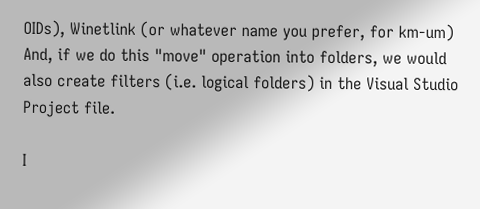OIDs), Winetlink (or whatever name you prefer, for km-um)
And, if we do this "move" operation into folders, we would also create filters (i.e. logical folders) in the Visual Studio Project file.

I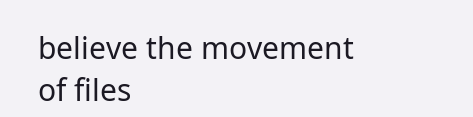believe the movement of files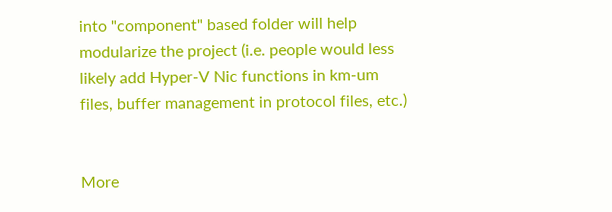into "component" based folder will help modularize the project (i.e. people would less likely add Hyper-V Nic functions in km-um files, buffer management in protocol files, etc.)


More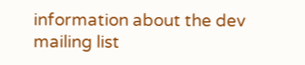information about the dev mailing list